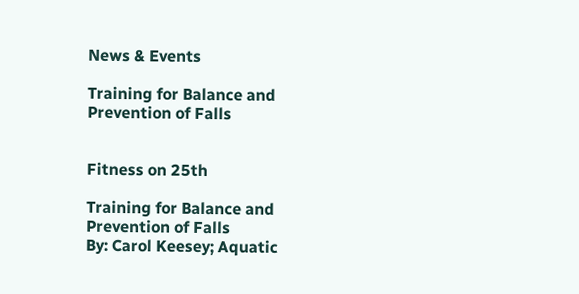News & Events

Training for Balance and Prevention of Falls


Fitness on 25th

Training for Balance and Prevention of Falls
By: Carol Keesey; Aquatic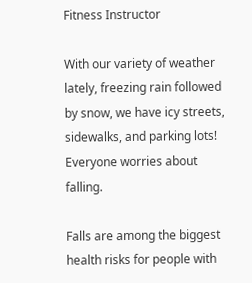Fitness Instructor

With our variety of weather lately, freezing rain followed by snow, we have icy streets, sidewalks, and parking lots! Everyone worries about falling.

Falls are among the biggest health risks for people with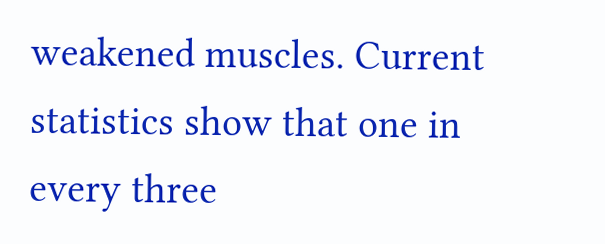weakened muscles. Current statistics show that one in every three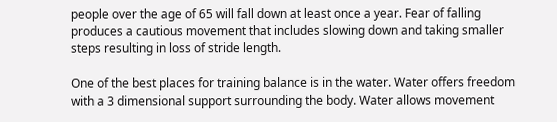people over the age of 65 will fall down at least once a year. Fear of falling produces a cautious movement that includes slowing down and taking smaller steps resulting in loss of stride length.

One of the best places for training balance is in the water. Water offers freedom with a 3 dimensional support surrounding the body. Water allows movement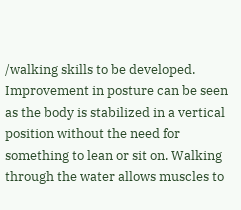/walking skills to be developed. Improvement in posture can be seen as the body is stabilized in a vertical position without the need for something to lean or sit on. Walking through the water allows muscles to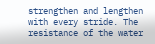strengthen and lengthen with every stride. The resistance of the water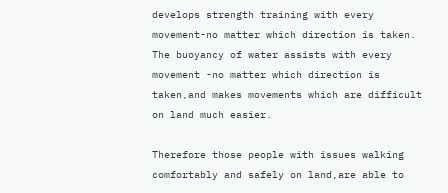develops strength training with every movement-no matter which direction is taken. The buoyancy of water assists with every movement -no matter which direction is taken,and makes movements which are difficult on land much easier.

Therefore those people with issues walking comfortably and safely on land,are able to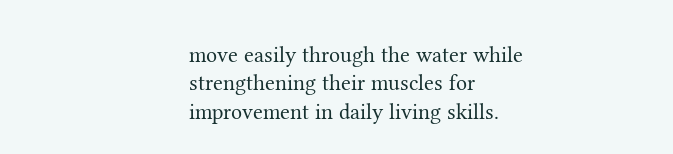move easily through the water while strengthening their muscles for improvement in daily living skills.